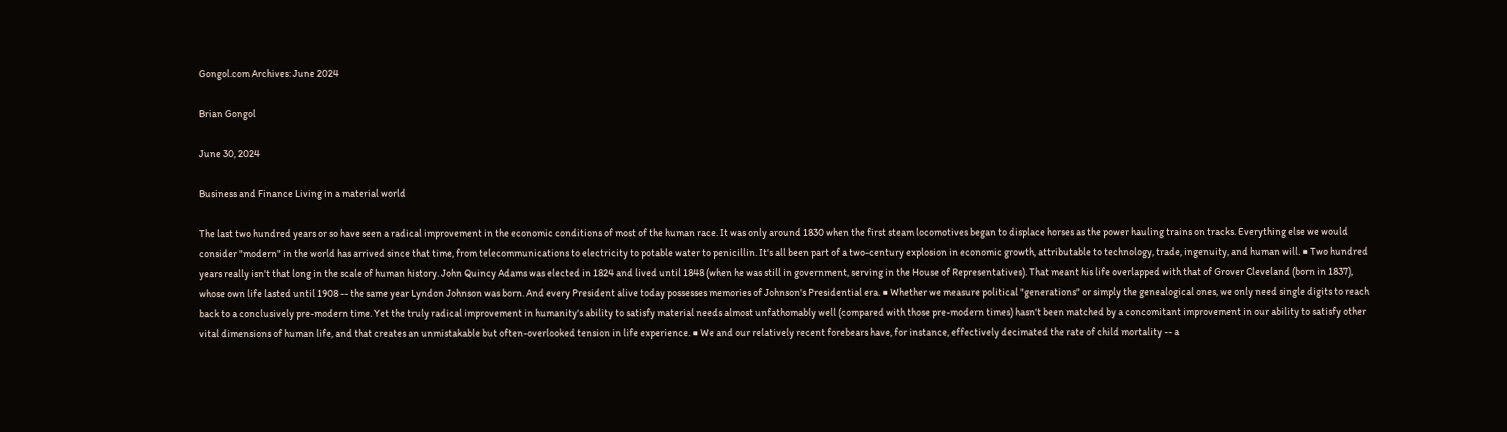Gongol.com Archives: June 2024

Brian Gongol

June 30, 2024

Business and Finance Living in a material world

The last two hundred years or so have seen a radical improvement in the economic conditions of most of the human race. It was only around 1830 when the first steam locomotives began to displace horses as the power hauling trains on tracks. Everything else we would consider "modern" in the world has arrived since that time, from telecommunications to electricity to potable water to penicillin. It's all been part of a two-century explosion in economic growth, attributable to technology, trade, ingenuity, and human will. ■ Two hundred years really isn't that long in the scale of human history. John Quincy Adams was elected in 1824 and lived until 1848 (when he was still in government, serving in the House of Representatives). That meant his life overlapped with that of Grover Cleveland (born in 1837), whose own life lasted until 1908 -- the same year Lyndon Johnson was born. And every President alive today possesses memories of Johnson's Presidential era. ■ Whether we measure political "generations" or simply the genealogical ones, we only need single digits to reach back to a conclusively pre-modern time. Yet the truly radical improvement in humanity's ability to satisfy material needs almost unfathomably well (compared with those pre-modern times) hasn't been matched by a concomitant improvement in our ability to satisfy other vital dimensions of human life, and that creates an unmistakable but often-overlooked tension in life experience. ■ We and our relatively recent forebears have, for instance, effectively decimated the rate of child mortality -- a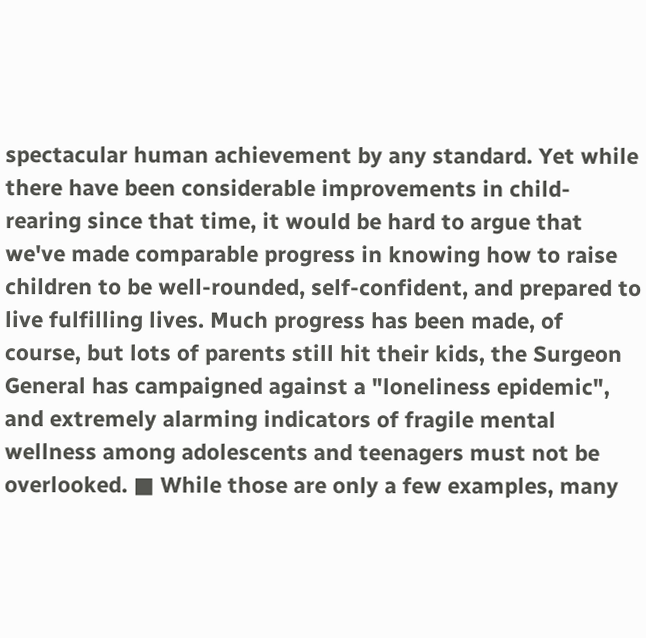spectacular human achievement by any standard. Yet while there have been considerable improvements in child-rearing since that time, it would be hard to argue that we've made comparable progress in knowing how to raise children to be well-rounded, self-confident, and prepared to live fulfilling lives. Much progress has been made, of course, but lots of parents still hit their kids, the Surgeon General has campaigned against a "loneliness epidemic", and extremely alarming indicators of fragile mental wellness among adolescents and teenagers must not be overlooked. ■ While those are only a few examples, many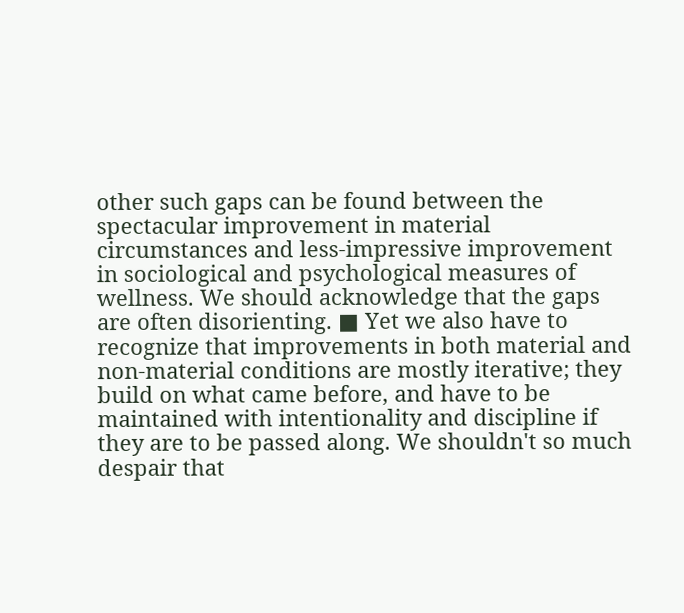other such gaps can be found between the spectacular improvement in material circumstances and less-impressive improvement in sociological and psychological measures of wellness. We should acknowledge that the gaps are often disorienting. ■ Yet we also have to recognize that improvements in both material and non-material conditions are mostly iterative; they build on what came before, and have to be maintained with intentionality and discipline if they are to be passed along. We shouldn't so much despair that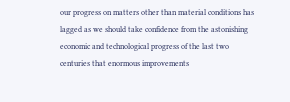our progress on matters other than material conditions has lagged as we should take confidence from the astonishing economic and technological progress of the last two centuries that enormous improvements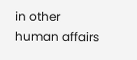in other human affairs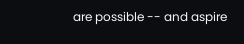are possible -- and aspire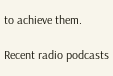to achieve them.

Recent radio podcasts